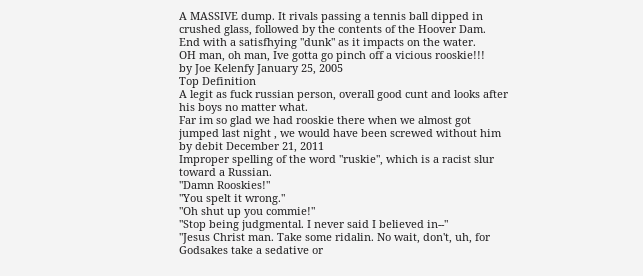A MASSIVE dump. It rivals passing a tennis ball dipped in crushed glass, followed by the contents of the Hoover Dam. End with a satisfhying "dunk" as it impacts on the water.
OH man, oh man, Ive gotta go pinch off a vicious rooskie!!!
by Joe Kelenfy January 25, 2005
Top Definition
A legit as fuck russian person, overall good cunt and looks after his boys no matter what.
Far im so glad we had rooskie there when we almost got jumped last night , we would have been screwed without him
by debit December 21, 2011
Improper spelling of the word "ruskie", which is a racist slur toward a Russian.
"Damn Rooskies!"
"You spelt it wrong."
"Oh shut up you commie!"
"Stop being judgmental. I never said I believed in--"
"Jesus Christ man. Take some ridalin. No wait, don't, uh, for Godsakes take a sedative or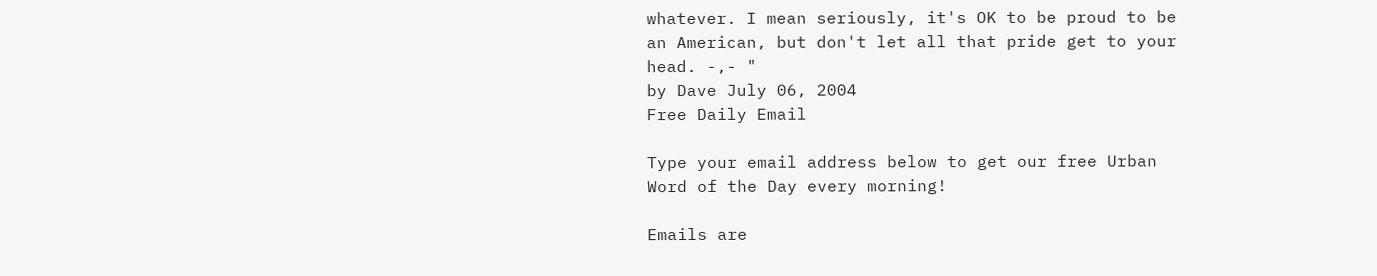whatever. I mean seriously, it's OK to be proud to be an American, but don't let all that pride get to your head. -,- "
by Dave July 06, 2004
Free Daily Email

Type your email address below to get our free Urban Word of the Day every morning!

Emails are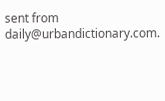sent from daily@urbandictionary.com.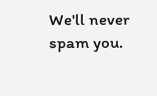We'll never spam you.